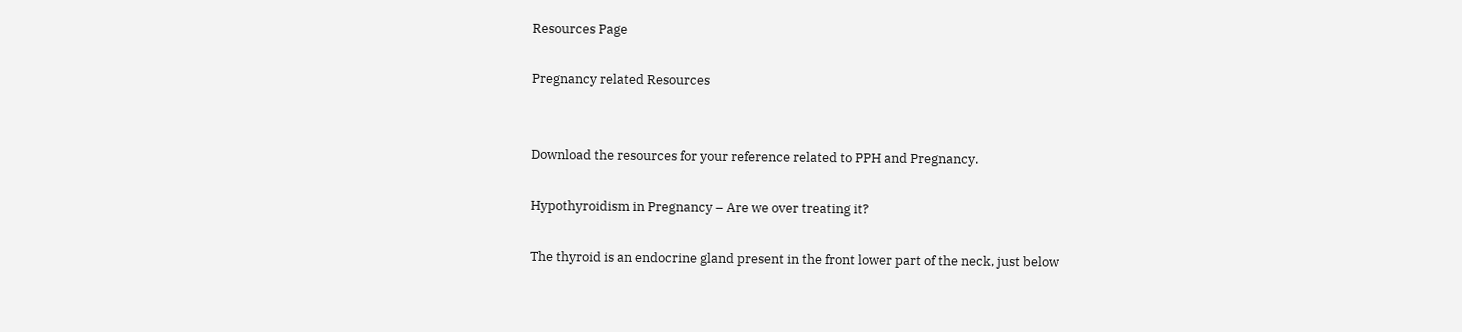Resources Page

Pregnancy related Resources


Download the resources for your reference related to PPH and Pregnancy.

Hypothyroidism in Pregnancy – Are we over treating it?

The thyroid is an endocrine gland present in the front lower part of the neck, just below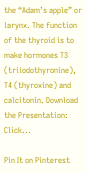the “Adam’s apple” or larynx. The function of the thyroid is to make hormones T3 (triiodothyronine), T4 (thyroxine) and calcitonin. Download the Presentation: Click...

Pin It on Pinterest